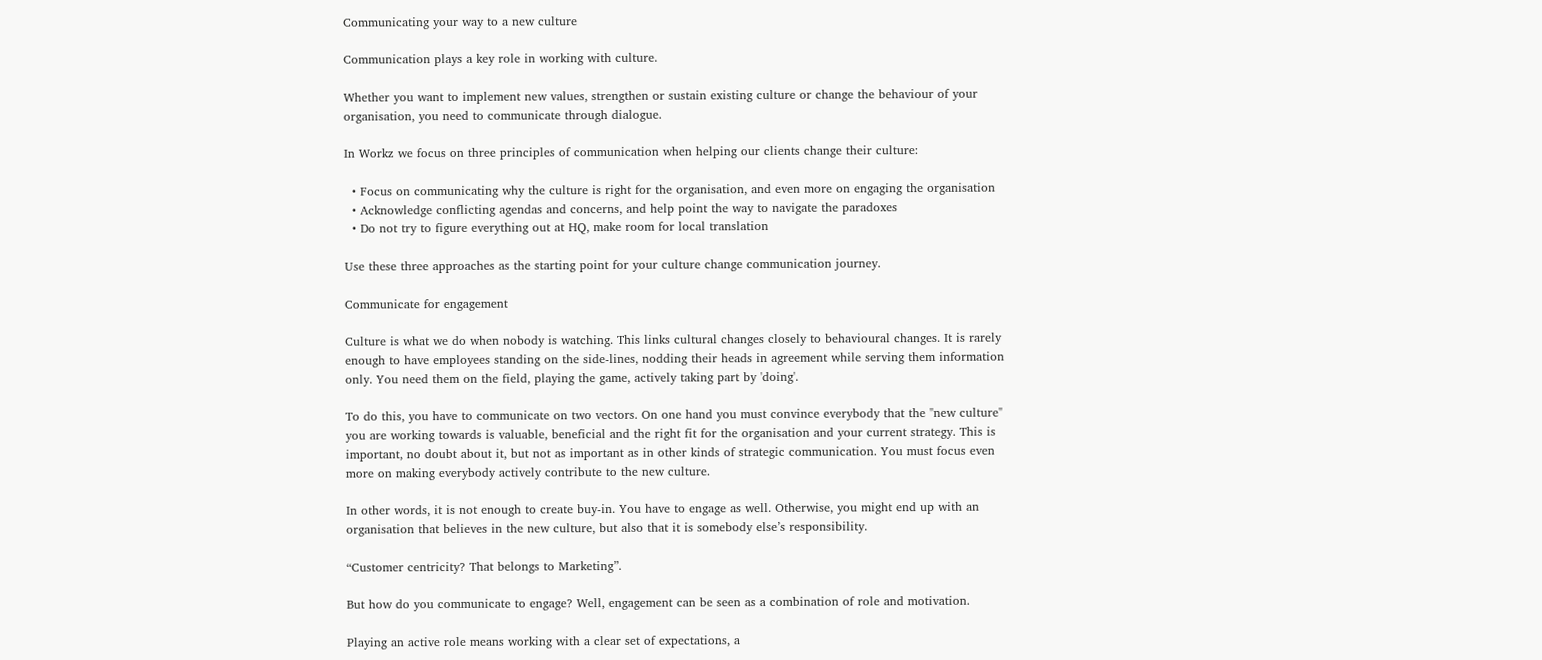Communicating your way to a new culture

Communication plays a key role in working with culture.

Whether you want to implement new values, strengthen or sustain existing culture or change the behaviour of your organisation, you need to communicate through dialogue.

In Workz we focus on three principles of communication when helping our clients change their culture:

  • Focus on communicating why the culture is right for the organisation, and even more on engaging the organisation
  • Acknowledge conflicting agendas and concerns, and help point the way to navigate the paradoxes
  • Do not try to figure everything out at HQ, make room for local translation

Use these three approaches as the starting point for your culture change communication journey.

Communicate for engagement

Culture is what we do when nobody is watching. This links cultural changes closely to behavioural changes. It is rarely enough to have employees standing on the side-lines, nodding their heads in agreement while serving them information only. You need them on the field, playing the game, actively taking part by 'doing'.

To do this, you have to communicate on two vectors. On one hand you must convince everybody that the "new culture" you are working towards is valuable, beneficial and the right fit for the organisation and your current strategy. This is important, no doubt about it, but not as important as in other kinds of strategic communication. You must focus even more on making everybody actively contribute to the new culture.

In other words, it is not enough to create buy-in. You have to engage as well. Otherwise, you might end up with an organisation that believes in the new culture, but also that it is somebody else’s responsibility.

“Customer centricity? That belongs to Marketing”.

But how do you communicate to engage? Well, engagement can be seen as a combination of role and motivation.

Playing an active role means working with a clear set of expectations, a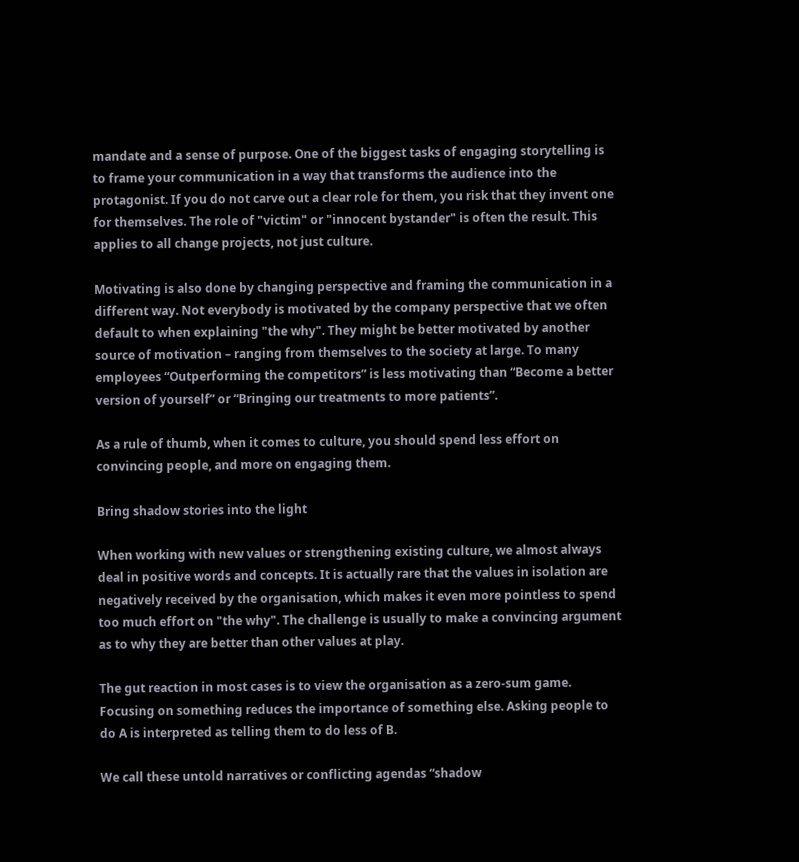mandate and a sense of purpose. One of the biggest tasks of engaging storytelling is to frame your communication in a way that transforms the audience into the protagonist. If you do not carve out a clear role for them, you risk that they invent one for themselves. The role of "victim" or "innocent bystander" is often the result. This applies to all change projects, not just culture.

Motivating is also done by changing perspective and framing the communication in a different way. Not everybody is motivated by the company perspective that we often default to when explaining "the why". They might be better motivated by another source of motivation – ranging from themselves to the society at large. To many employees “Outperforming the competitors” is less motivating than “Become a better version of yourself” or “Bringing our treatments to more patients”.

As a rule of thumb, when it comes to culture, you should spend less effort on convincing people, and more on engaging them.

Bring shadow stories into the light

When working with new values or strengthening existing culture, we almost always deal in positive words and concepts. It is actually rare that the values in isolation are negatively received by the organisation, which makes it even more pointless to spend too much effort on "the why". The challenge is usually to make a convincing argument as to why they are better than other values at play.

The gut reaction in most cases is to view the organisation as a zero-sum game. Focusing on something reduces the importance of something else. Asking people to do A is interpreted as telling them to do less of B.

We call these untold narratives or conflicting agendas “shadow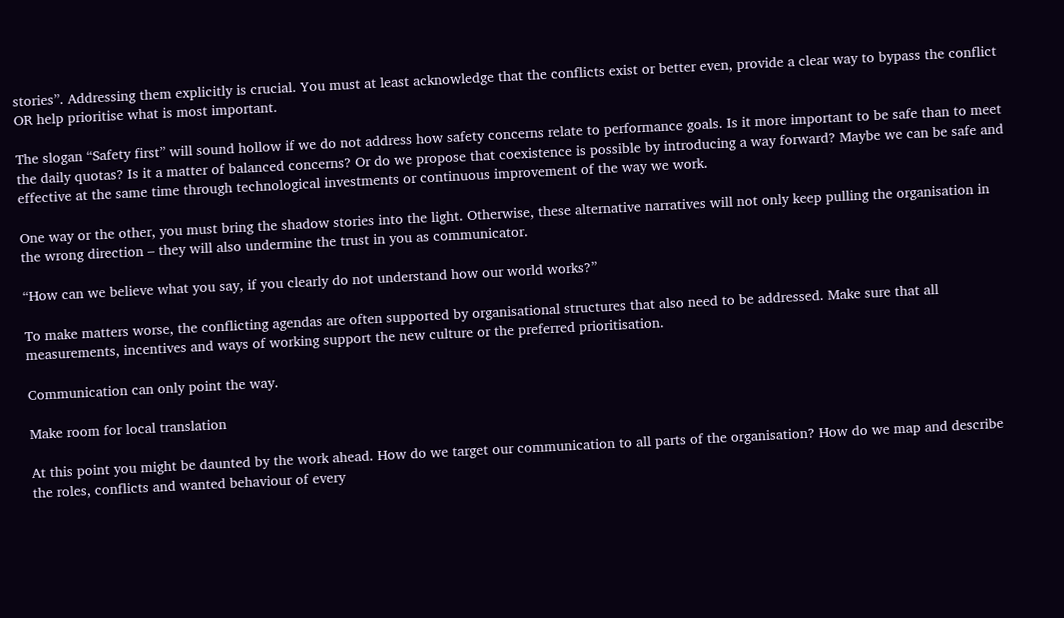stories”. Addressing them explicitly is crucial. You must at least acknowledge that the conflicts exist or better even, provide a clear way to bypass the conflict OR help prioritise what is most important.

The slogan “Safety first” will sound hollow if we do not address how safety concerns relate to performance goals. Is it more important to be safe than to meet the daily quotas? Is it a matter of balanced concerns? Or do we propose that coexistence is possible by introducing a way forward? Maybe we can be safe and effective at the same time through technological investments or continuous improvement of the way we work.

One way or the other, you must bring the shadow stories into the light. Otherwise, these alternative narratives will not only keep pulling the organisation in the wrong direction – they will also undermine the trust in you as communicator.

“How can we believe what you say, if you clearly do not understand how our world works?”

To make matters worse, the conflicting agendas are often supported by organisational structures that also need to be addressed. Make sure that all measurements, incentives and ways of working support the new culture or the preferred prioritisation.

Communication can only point the way.

Make room for local translation

At this point you might be daunted by the work ahead. How do we target our communication to all parts of the organisation? How do we map and describe the roles, conflicts and wanted behaviour of every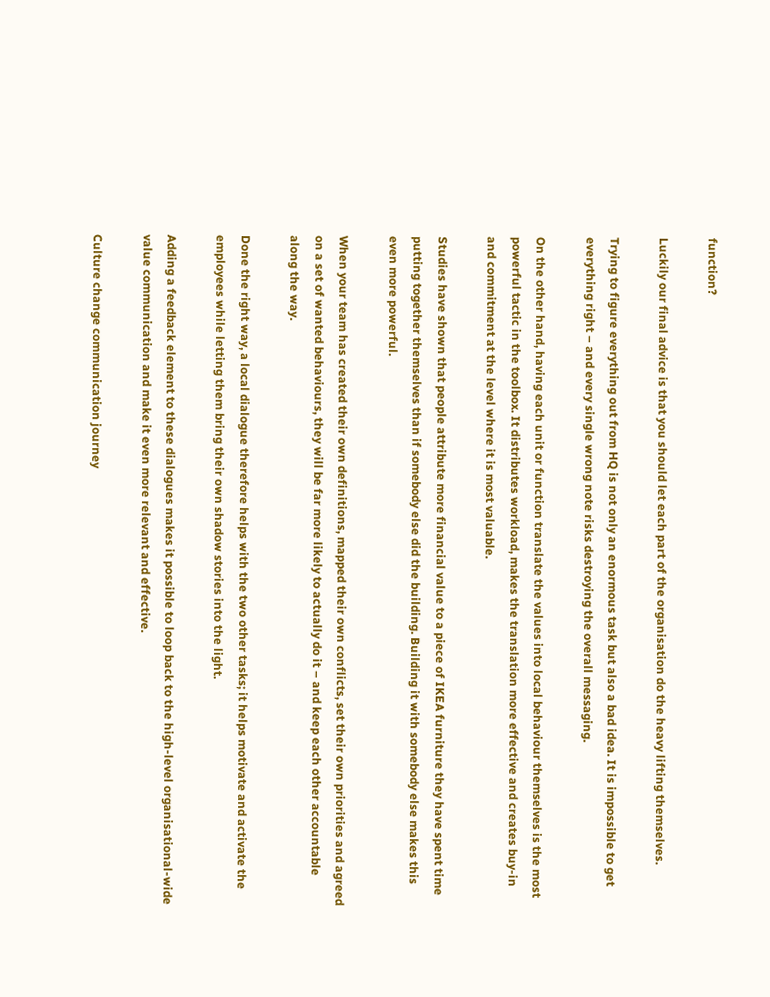function?

Luckily our final advice is that you should let each part of the organisation do the heavy lifting themselves.

Trying to figure everything out from HQ is not only an enormous task but also a bad idea. It is impossible to get everything right – and every single wrong note risks destroying the overall messaging.

On the other hand, having each unit or function translate the values into local behaviour themselves is the most powerful tactic in the toolbox. It distributes workload, makes the translation more effective and creates buy-in and commitment at the level where it is most valuable.

Studies have shown that people attribute more financial value to a piece of IKEA furniture they have spent time putting together themselves than if somebody else did the building. Building it with somebody else makes this even more powerful.

When your team has created their own definitions, mapped their own conflicts, set their own priorities and agreed on a set of wanted behaviours, they will be far more likely to actually do it – and keep each other accountable along the way.

Done the right way, a local dialogue therefore helps with the two other tasks; it helps motivate and activate the employees while letting them bring their own shadow stories into the light.

Adding a feedback element to these dialogues makes it possible to loop back to the high-level organisational-wide value communication and make it even more relevant and effective.

Culture change communication journey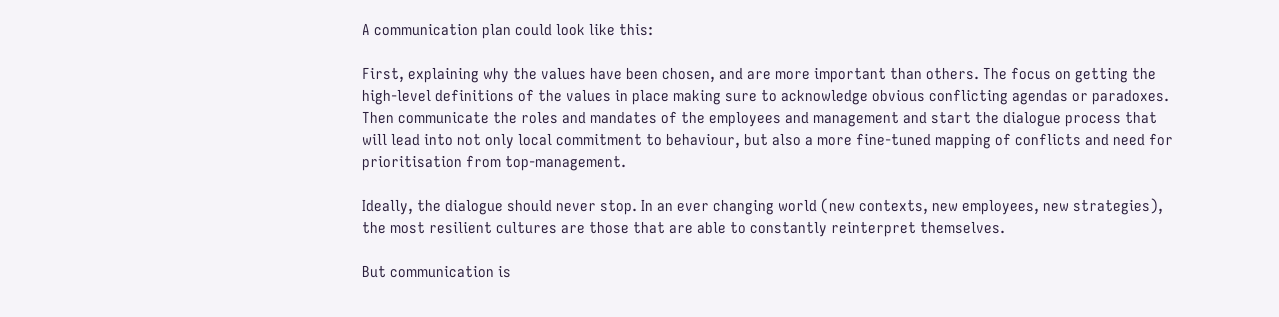A communication plan could look like this:

First, explaining why the values have been chosen, and are more important than others. The focus on getting the high-level definitions of the values in place making sure to acknowledge obvious conflicting agendas or paradoxes. Then communicate the roles and mandates of the employees and management and start the dialogue process that will lead into not only local commitment to behaviour, but also a more fine-tuned mapping of conflicts and need for prioritisation from top-management.

Ideally, the dialogue should never stop. In an ever changing world (new contexts, new employees, new strategies), the most resilient cultures are those that are able to constantly reinterpret themselves.

But communication is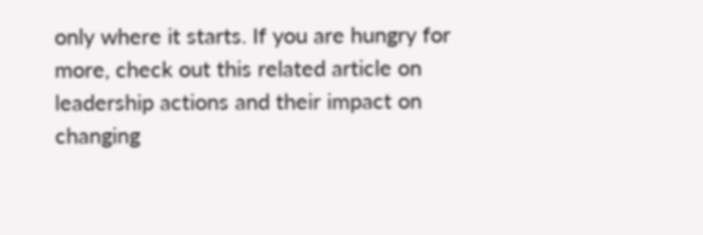only where it starts. If you are hungry for more, check out this related article on leadership actions and their impact on changing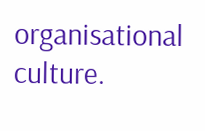organisational culture.